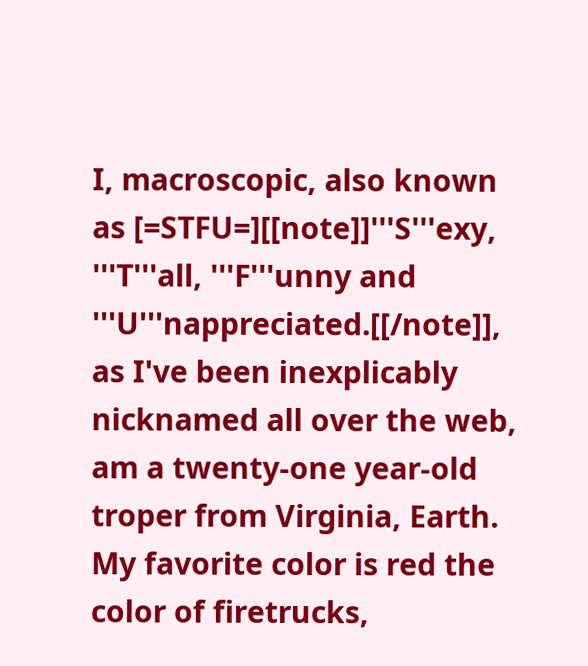I, macroscopic, also known as [=STFU=][[note]]'''S'''exy, '''T'''all, '''F'''unny and '''U'''nappreciated.[[/note]], as I've been inexplicably nicknamed all over the web, am a twenty-one year-old troper from Virginia, Earth. My favorite color is red the color of firetrucks,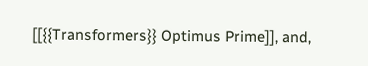[[{{Transformers}} Optimus Prime]], and,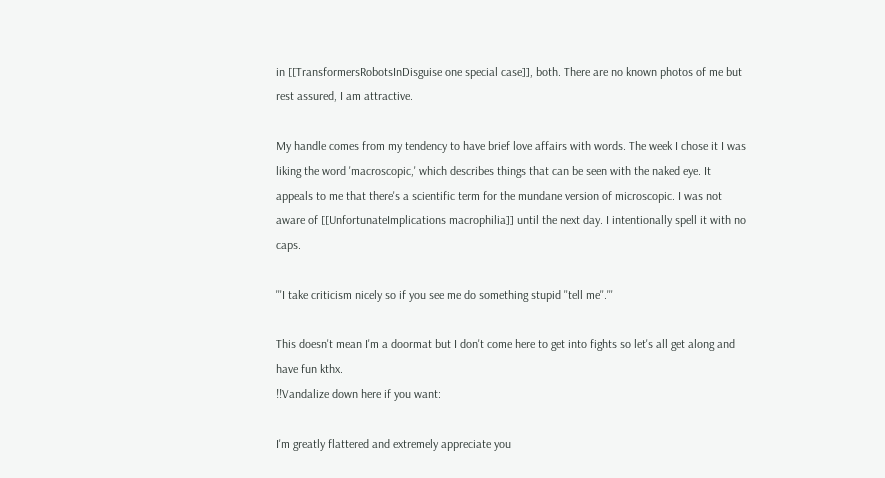in [[TransformersRobotsInDisguise one special case]], both. There are no known photos of me but rest assured, I am attractive.

My handle comes from my tendency to have brief love affairs with words. The week I chose it I was liking the word 'macroscopic,' which describes things that can be seen with the naked eye. It appeals to me that there's a scientific term for the mundane version of microscopic. I was not aware of [[UnfortunateImplications macrophilia]] until the next day. I intentionally spell it with no caps.

'''I take criticism nicely so if you see me do something stupid ''tell me''.'''

This doesn't mean I'm a doormat but I don't come here to get into fights so let's all get along and have fun kthx.
!!Vandalize down here if you want:

I'm greatly flattered and extremely appreciate you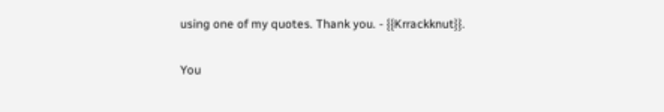using one of my quotes. Thank you. - {{Krrackknut}}.

You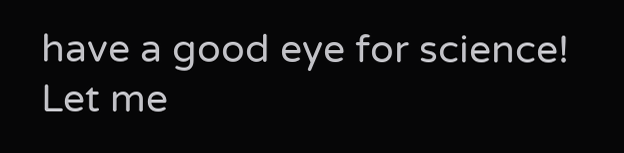have a good eye for science! Let me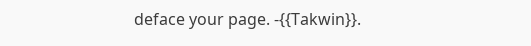deface your page. -{{Takwin}}.